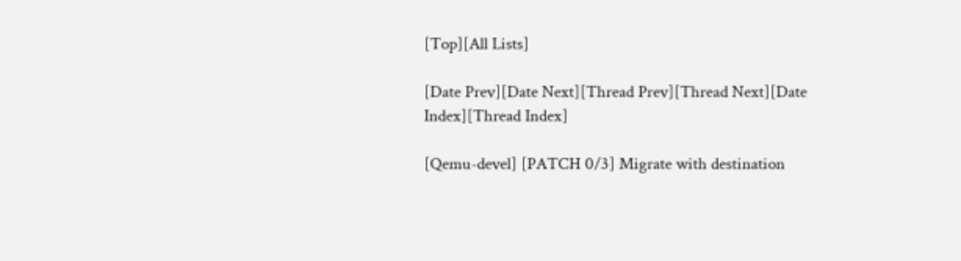[Top][All Lists]

[Date Prev][Date Next][Thread Prev][Thread Next][Date Index][Thread Index]

[Qemu-devel] [PATCH 0/3] Migrate with destination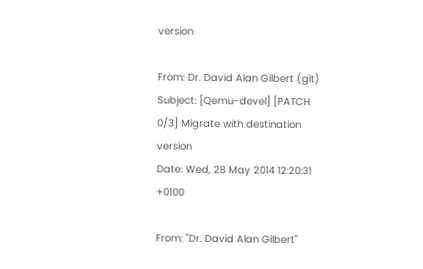version

From: Dr. David Alan Gilbert (git)
Subject: [Qemu-devel] [PATCH 0/3] Migrate with destination version
Date: Wed, 28 May 2014 12:20:31 +0100

From: "Dr. David Alan Gilbert"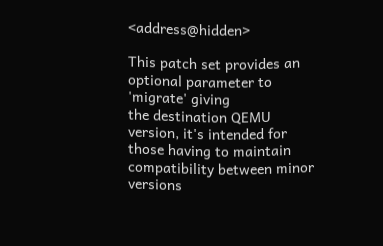<address@hidden>

This patch set provides an optional parameter to 'migrate' giving
the destination QEMU version, it's intended for those having to maintain
compatibility between minor versions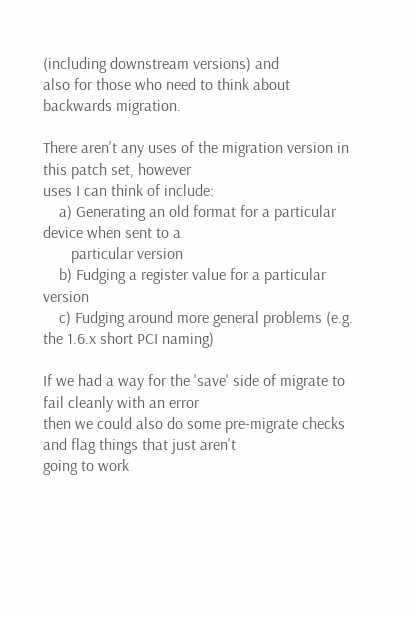(including downstream versions) and
also for those who need to think about backwards migration.

There aren't any uses of the migration version in this patch set, however
uses I can think of include:
    a) Generating an old format for a particular device when sent to a
       particular version
    b) Fudging a register value for a particular version
    c) Fudging around more general problems (e.g. the 1.6.x short PCI naming)

If we had a way for the 'save' side of migrate to fail cleanly with an error
then we could also do some pre-migrate checks and flag things that just aren't
going to work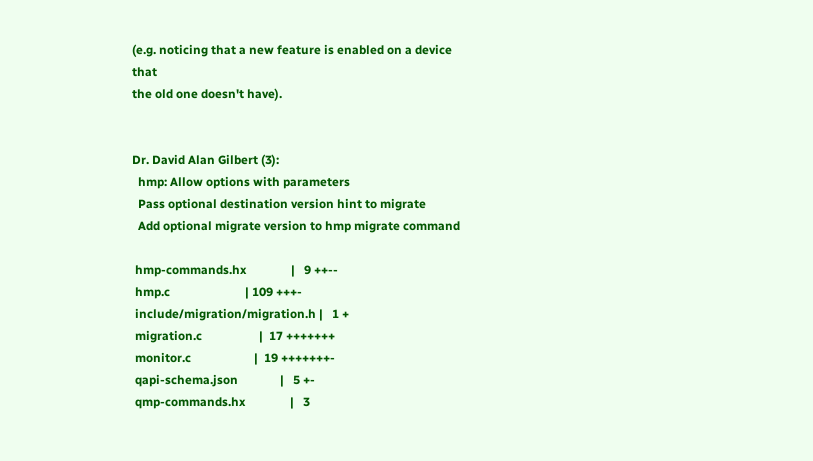(e.g. noticing that a new feature is enabled on a device that
the old one doesn't have).


Dr. David Alan Gilbert (3):
  hmp: Allow options with parameters
  Pass optional destination version hint to migrate
  Add optional migrate version to hmp migrate command

 hmp-commands.hx               |   9 ++--
 hmp.c                         | 109 +++-
 include/migration/migration.h |   1 +
 migration.c                   |  17 +++++++
 monitor.c                     |  19 +++++++-
 qapi-schema.json              |   5 +-
 qmp-commands.hx               |   3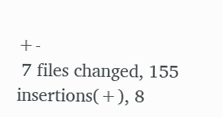+-
 7 files changed, 155 insertions(+), 8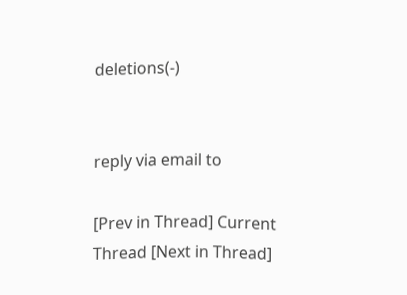deletions(-)


reply via email to

[Prev in Thread] Current Thread [Next in Thread]